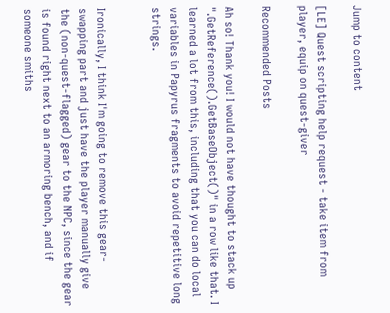Jump to content

[LE] Quest scripting help request - take item from player, equip on quest-giver

Recommended Posts

Ah so! Thank you! I would not have thought to stack up ".GetReference().GetBaseObject()" in a row like that. I learned a lot from this, including that you can do local variables in Papyrus fragments to avoid repetitive long strings.


Ironically, I think I'm going to remove this gear-swapping part and just have the player manually give the (non-quest-flagged) gear to the NPC, since the gear is found right next to an armoring bench, and if someone smiths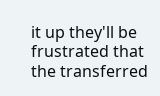it up they'll be frustrated that the transferred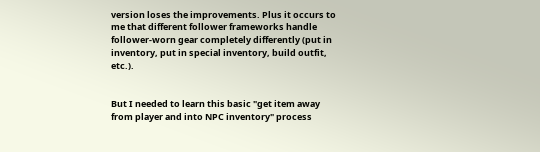version loses the improvements. Plus it occurs to me that different follower frameworks handle follower-worn gear completely differently (put in inventory, put in special inventory, build outfit, etc.).


But I needed to learn this basic "get item away from player and into NPC inventory" process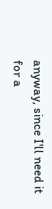anyway, since I'll need it for a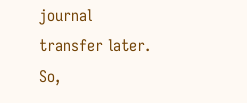journal transfer later. So,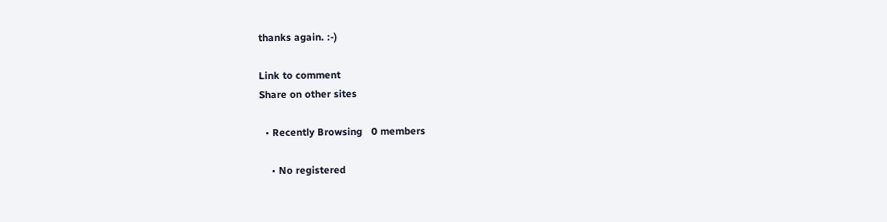thanks again. :-)

Link to comment
Share on other sites

  • Recently Browsing   0 members

    • No registered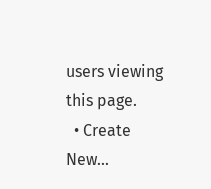users viewing this page.
  • Create New...